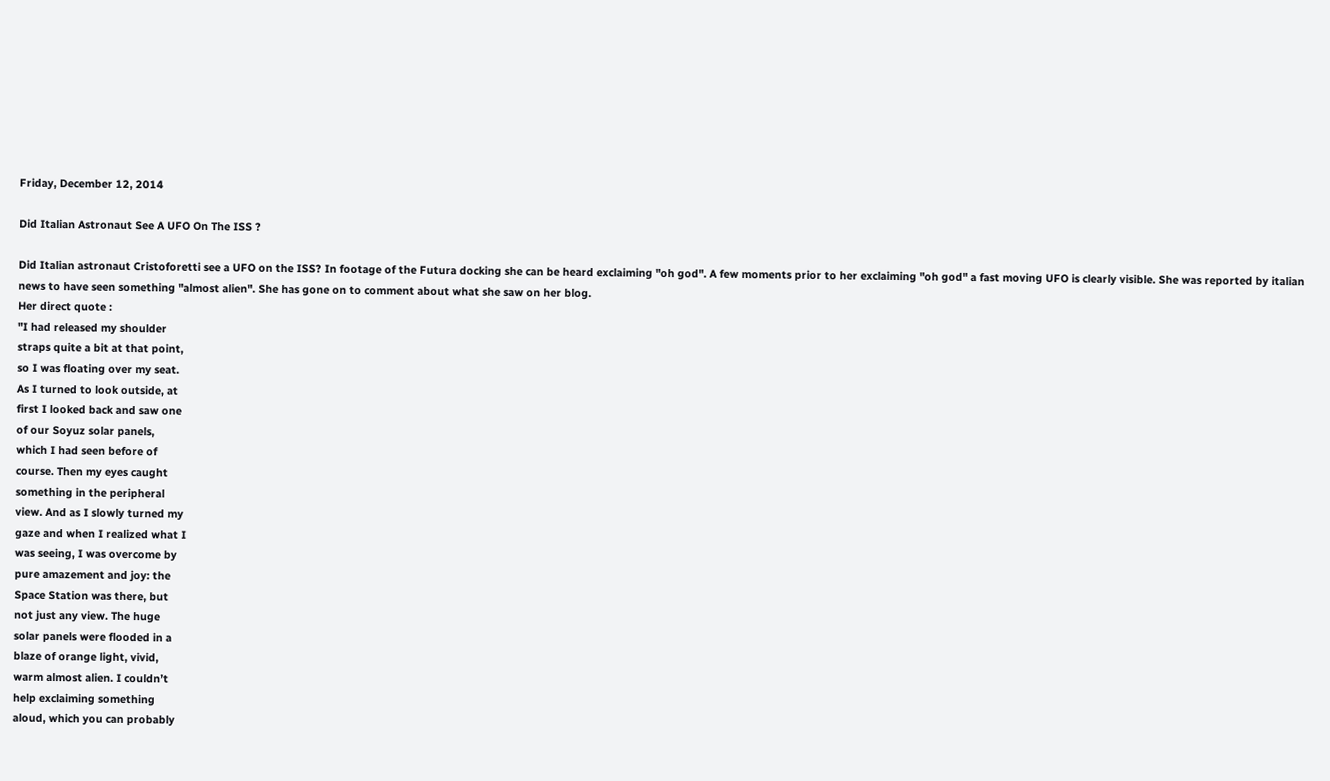Friday, December 12, 2014

Did Italian Astronaut See A UFO On The ISS ?

Did Italian astronaut Cristoforetti see a UFO on the ISS? In footage of the Futura docking she can be heard exclaiming "oh god". A few moments prior to her exclaiming "oh god" a fast moving UFO is clearly visible. She was reported by italian news to have seen something "almost alien". She has gone on to comment about what she saw on her blog.
Her direct quote :
"I had released my shoulder
straps quite a bit at that point,
so I was floating over my seat.
As I turned to look outside, at
first I looked back and saw one
of our Soyuz solar panels,
which I had seen before of
course. Then my eyes caught
something in the peripheral
view. And as I slowly turned my
gaze and when I realized what I
was seeing, I was overcome by
pure amazement and joy: the
Space Station was there, but
not just any view. The huge
solar panels were flooded in a
blaze of orange light, vivid,
warm almost alien. I couldn’t
help exclaiming something
aloud, which you can probably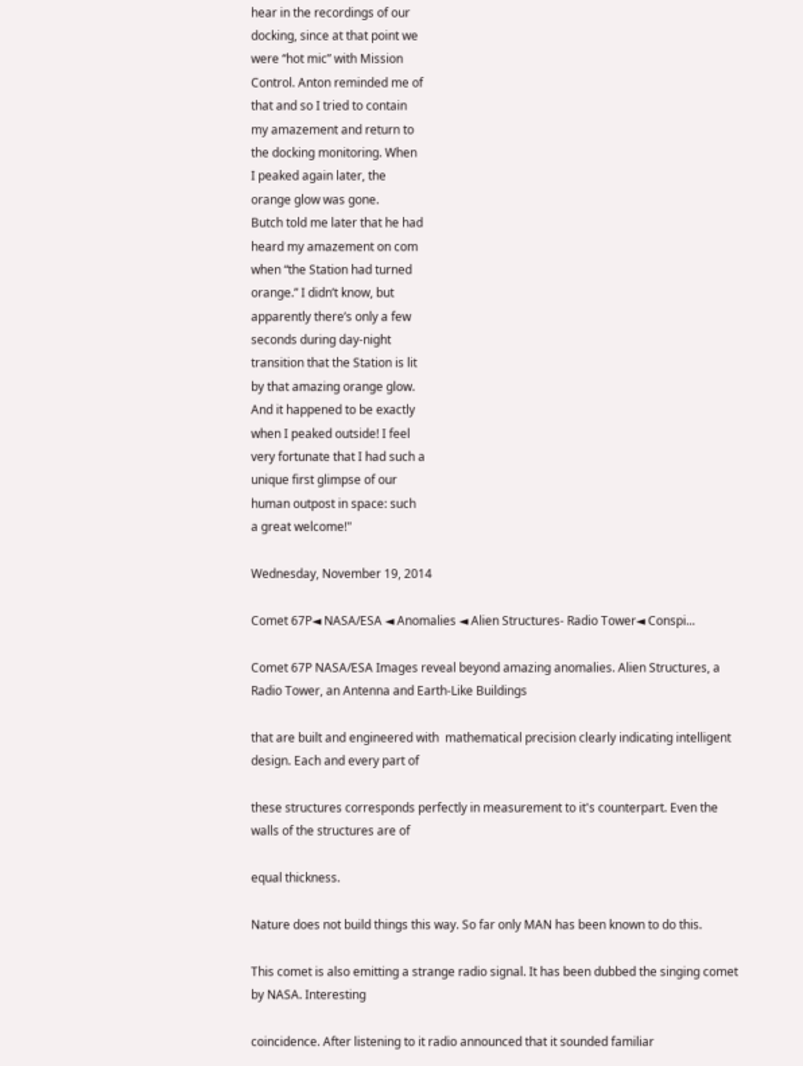hear in the recordings of our
docking, since at that point we
were “hot mic” with Mission
Control. Anton reminded me of
that and so I tried to contain
my amazement and return to
the docking monitoring. When
I peaked again later, the
orange glow was gone.
Butch told me later that he had
heard my amazement on com
when “the Station had turned
orange.” I didn’t know, but
apparently there’s only a few
seconds during day-night
transition that the Station is lit
by that amazing orange glow.
And it happened to be exactly
when I peaked outside! I feel
very fortunate that I had such a
unique first glimpse of our
human outpost in space: such
a great welcome!"

Wednesday, November 19, 2014

Comet 67P◄ NASA/ESA ◄ Anomalies ◄ Alien Structures- Radio Tower◄ Conspi...

Comet 67P NASA/ESA Images reveal beyond amazing anomalies. Alien Structures, a Radio Tower, an Antenna and Earth-Like Buildings

that are built and engineered with  mathematical precision clearly indicating intelligent design. Each and every part of

these structures corresponds perfectly in measurement to it's counterpart. Even the walls of the structures are of

equal thickness.

Nature does not build things this way. So far only MAN has been known to do this.

This comet is also emitting a strange radio signal. It has been dubbed the singing comet by NASA. Interesting

coincidence. After listening to it radio announced that it sounded familiar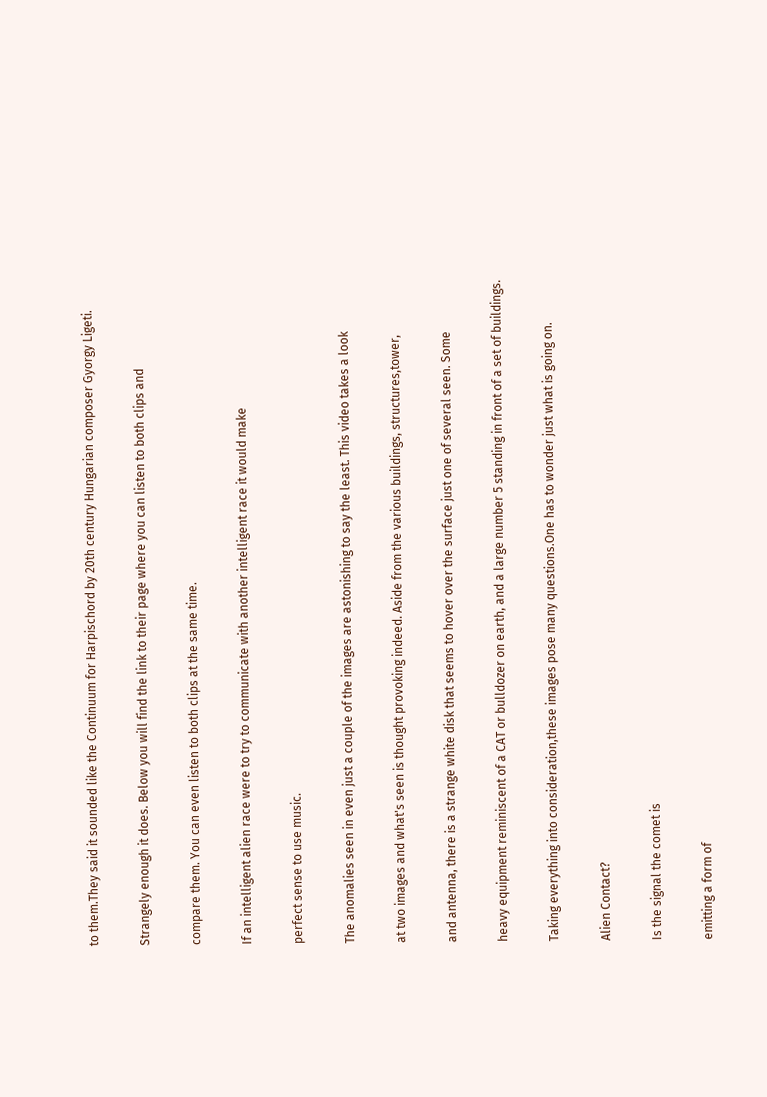to them.They said it sounded like the Continuum for Harpischord by 20th century Hungarian composer Gyorgy Ligeti.

Strangely enough it does. Below you will find the link to their page where you can listen to both clips and

compare them. You can even listen to both clips at the same time.

If an intelligent alien race were to try to communicate with another intelligent race it would make

perfect sense to use music.

The anomalies seen in even just a couple of the images are astonishing to say the least. This video takes a look

at two images and what's seen is thought provoking indeed. Aside from the various buildings, structures,tower,

and antenna, there is a strange white disk that seems to hover over the surface just one of several seen. Some

heavy equipment reminiscent of a CAT or bulldozer on earth, and a large number 5 standing in front of a set of buildings.

Taking everything into consideration,these images pose many questions.One has to wonder just what is going on.

Alien Contact?

Is the signal the comet is

emitting a form of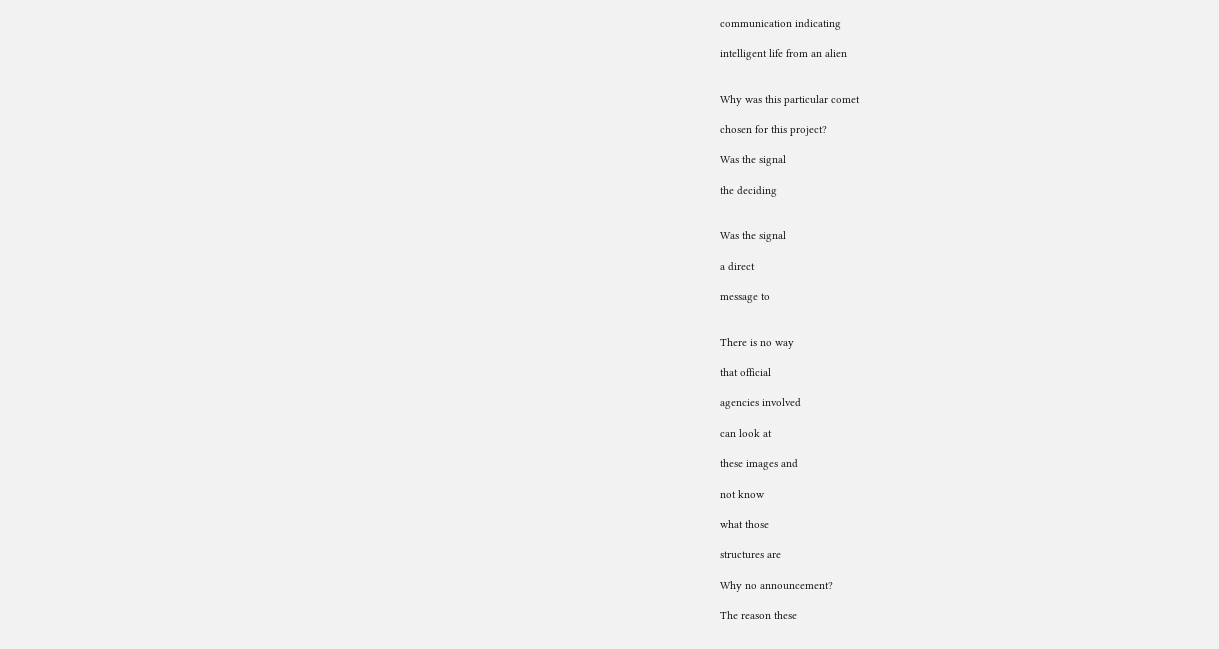communication indicating

intelligent life from an alien


Why was this particular comet

chosen for this project?

Was the signal

the deciding


Was the signal

a direct

message to


There is no way

that official

agencies involved

can look at

these images and

not know

what those

structures are

Why no announcement?

The reason these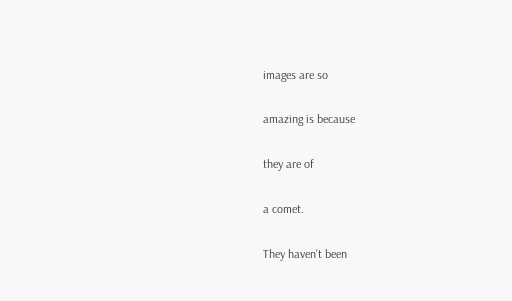images are so

amazing is because

they are of

a comet.

They haven't been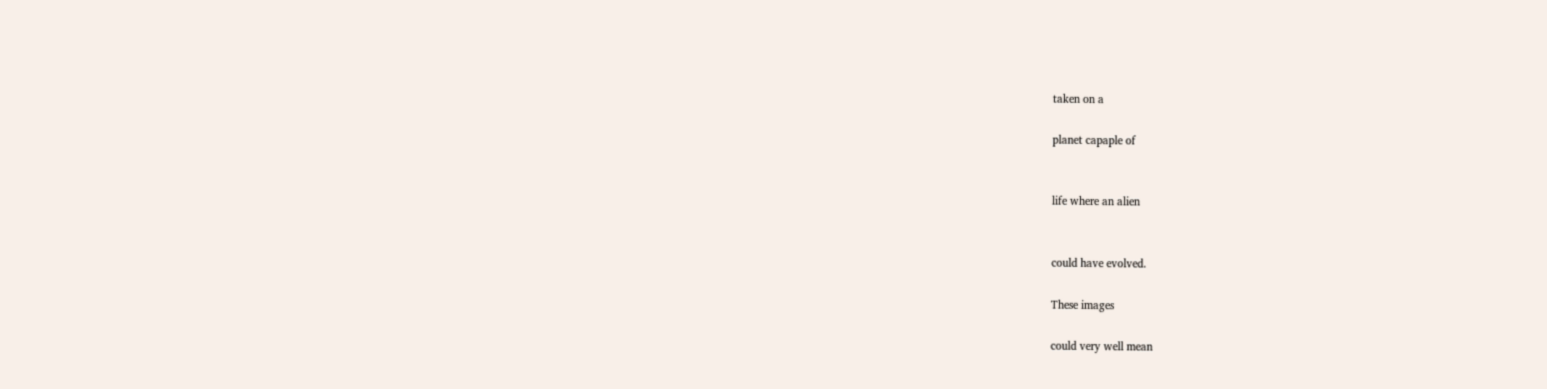taken on a

planet capaple of


life where an alien


could have evolved.

These images

could very well mean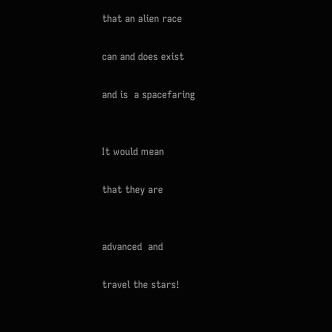that an alien race

can and does exist

and is  a spacefaring


It would mean

that they are


advanced  and

travel the stars!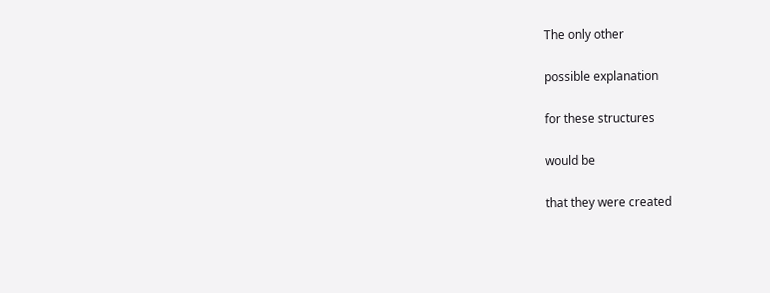The only other

possible explanation

for these structures

would be

that they were created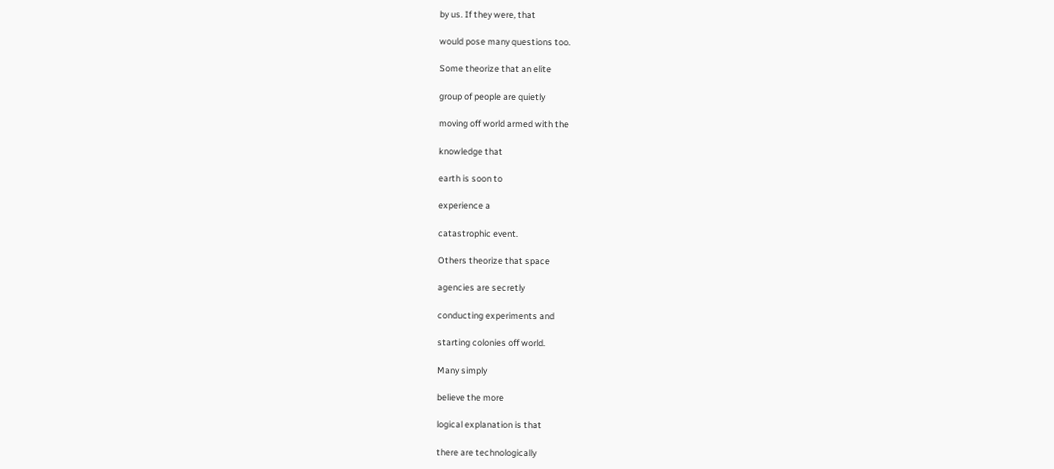by us. If they were, that

would pose many questions too.

Some theorize that an elite

group of people are quietly

moving off world armed with the

knowledge that

earth is soon to

experience a

catastrophic event.

Others theorize that space

agencies are secretly

conducting experiments and

starting colonies off world.

Many simply

believe the more

logical explanation is that

there are technologically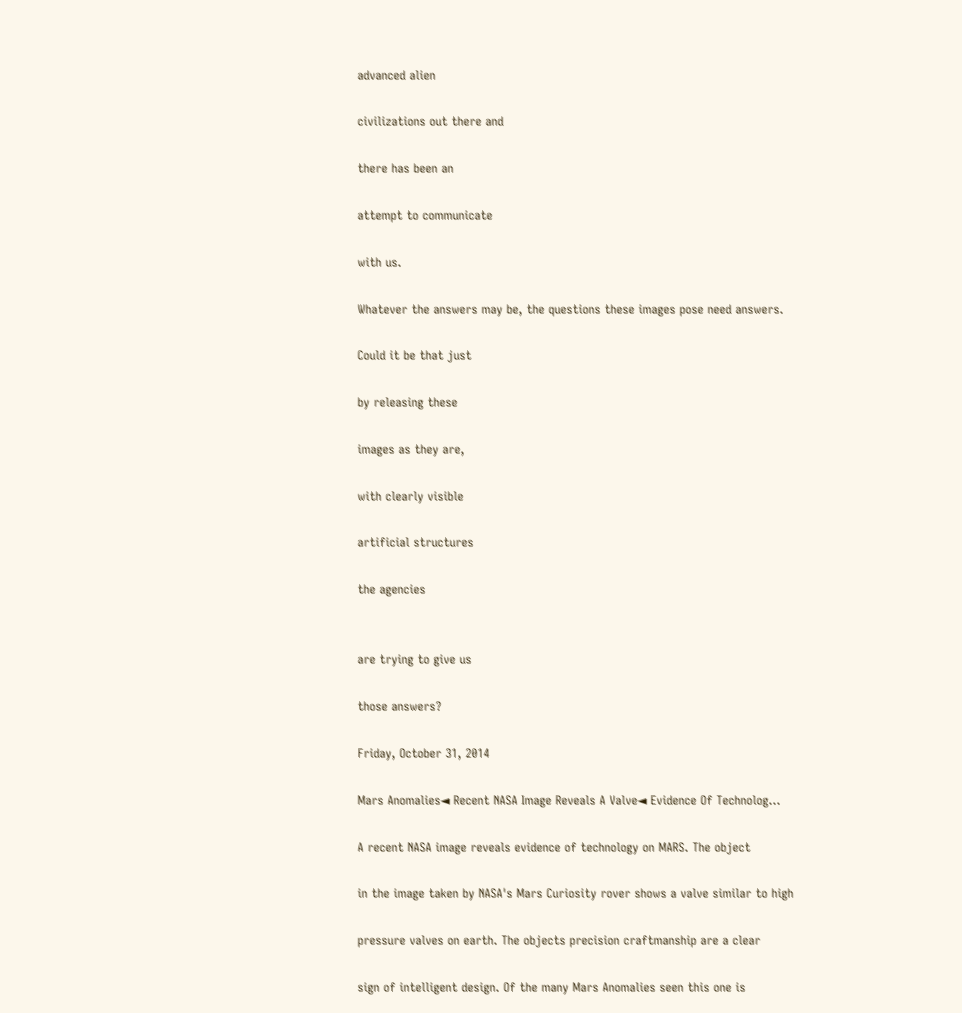advanced alien

civilizations out there and

there has been an

attempt to communicate

with us.

Whatever the answers may be, the questions these images pose need answers.

Could it be that just

by releasing these

images as they are,

with clearly visible

artificial structures

the agencies


are trying to give us

those answers?

Friday, October 31, 2014

Mars Anomalies◄ Recent NASA Image Reveals A Valve◄ Evidence Of Technolog...

A recent NASA image reveals evidence of technology on MARS. The object

in the image taken by NASA's Mars Curiosity rover shows a valve similar to high

pressure valves on earth. The objects precision craftmanship are a clear

sign of intelligent design. Of the many Mars Anomalies seen this one is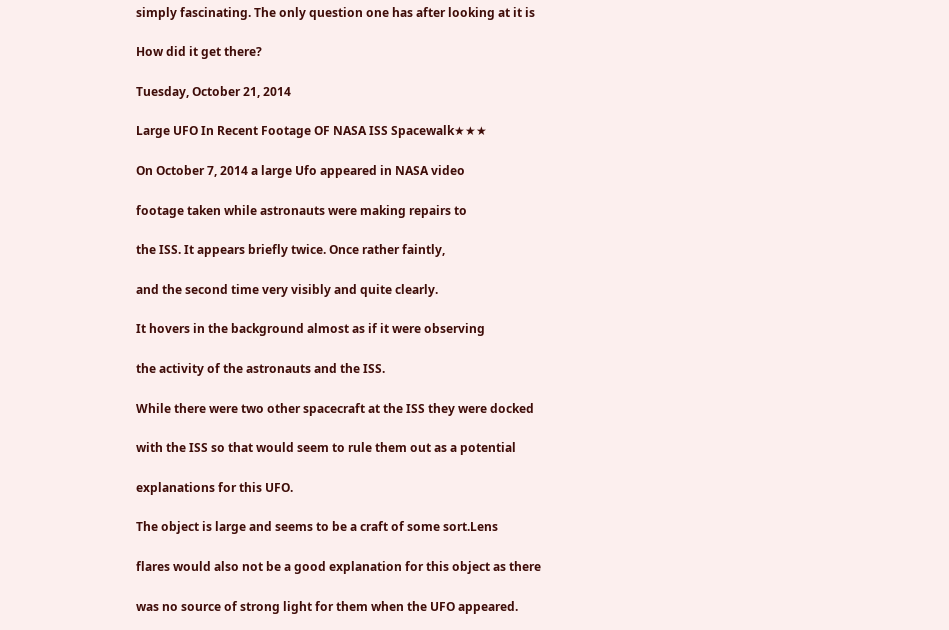simply fascinating. The only question one has after looking at it is

How did it get there?

Tuesday, October 21, 2014

Large UFO In Recent Footage OF NASA ISS Spacewalk★★★

On October 7, 2014 a large Ufo appeared in NASA video

footage taken while astronauts were making repairs to

the ISS. It appears briefly twice. Once rather faintly,

and the second time very visibly and quite clearly.

It hovers in the background almost as if it were observing

the activity of the astronauts and the ISS.

While there were two other spacecraft at the ISS they were docked

with the ISS so that would seem to rule them out as a potential

explanations for this UFO.

The object is large and seems to be a craft of some sort.Lens

flares would also not be a good explanation for this object as there

was no source of strong light for them when the UFO appeared.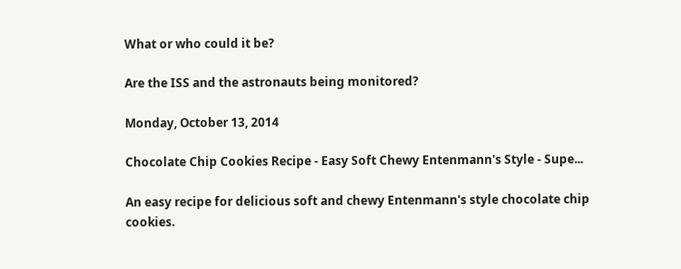What or who could it be?

Are the ISS and the astronauts being monitored?

Monday, October 13, 2014

Chocolate Chip Cookies Recipe - Easy Soft Chewy Entenmann's Style - Supe...

An easy recipe for delicious soft and chewy Entenmann's style chocolate chip cookies.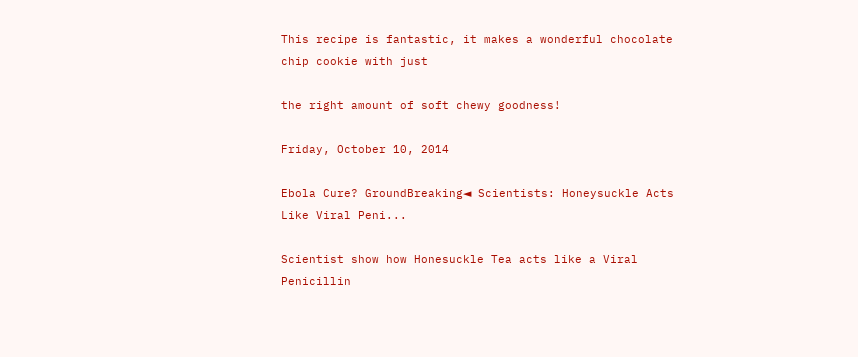This recipe is fantastic, it makes a wonderful chocolate chip cookie with just

the right amount of soft chewy goodness!

Friday, October 10, 2014

Ebola Cure? GroundBreaking◄ Scientists: Honeysuckle Acts Like Viral Peni...

Scientist show how Honesuckle Tea acts like a Viral Penicillin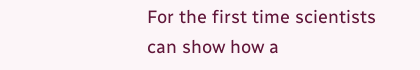For the first time scientists can show how a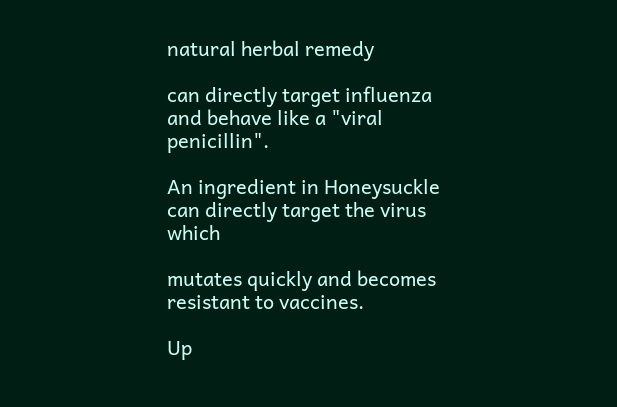natural herbal remedy

can directly target influenza and behave like a "viral penicillin".

An ingredient in Honeysuckle can directly target the virus which

mutates quickly and becomes resistant to vaccines.

Up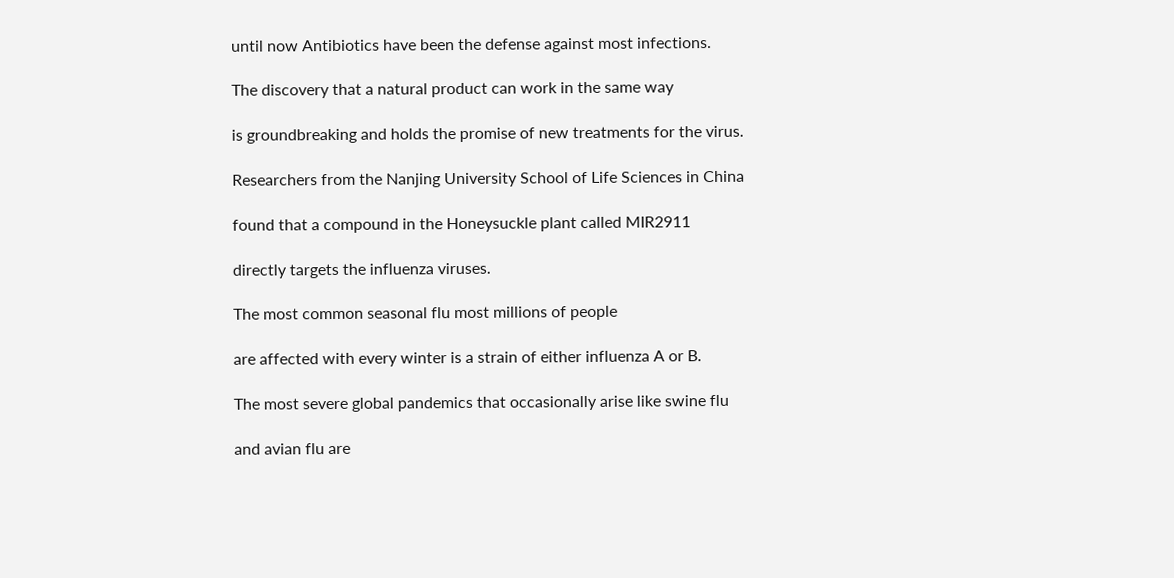until now Antibiotics have been the defense against most infections.

The discovery that a natural product can work in the same way

is groundbreaking and holds the promise of new treatments for the virus.

Researchers from the Nanjing University School of Life Sciences in China

found that a compound in the Honeysuckle plant called MIR2911

directly targets the influenza viruses.

The most common seasonal flu most millions of people

are affected with every winter is a strain of either influenza A or B.

The most severe global pandemics that occasionally arise like swine flu

and avian flu are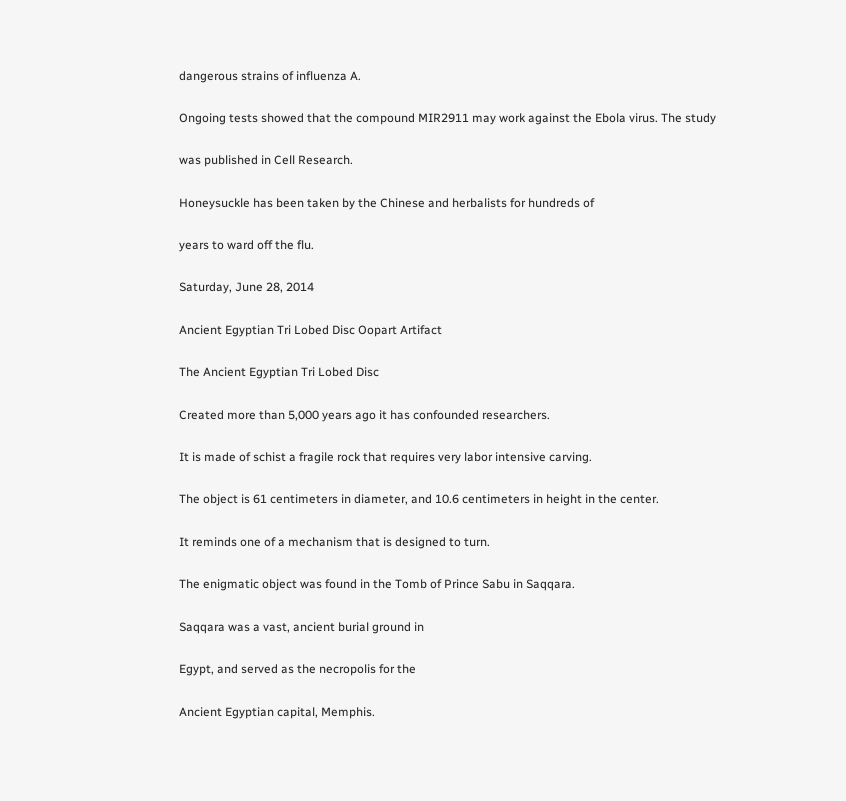dangerous strains of influenza A.

Ongoing tests showed that the compound MIR2911 may work against the Ebola virus. The study

was published in Cell Research.

Honeysuckle has been taken by the Chinese and herbalists for hundreds of

years to ward off the flu.

Saturday, June 28, 2014

Ancient Egyptian Tri Lobed Disc Oopart Artifact

The Ancient Egyptian Tri Lobed Disc

Created more than 5,000 years ago it has confounded researchers.

It is made of schist a fragile rock that requires very labor intensive carving.

The object is 61 centimeters in diameter, and 10.6 centimeters in height in the center.

It reminds one of a mechanism that is designed to turn.

The enigmatic object was found in the Tomb of Prince Sabu in Saqqara.

Saqqara was a vast, ancient burial ground in

Egypt, and served as the necropolis for the

Ancient Egyptian capital, Memphis.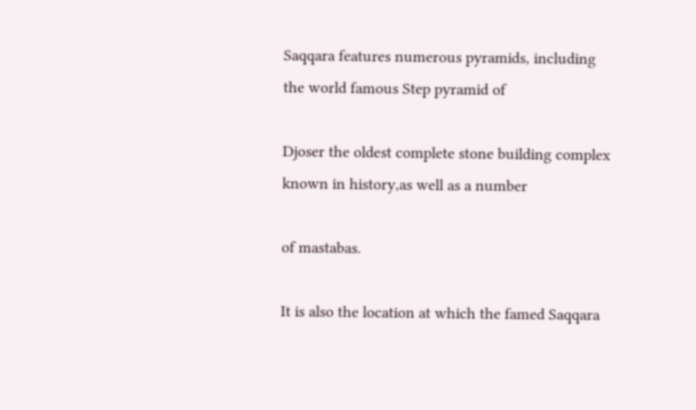Saqqara features numerous pyramids, including the world famous Step pyramid of

Djoser the oldest complete stone building complex known in history,as well as a number

of mastabas.

It is also the location at which the famed Saqqara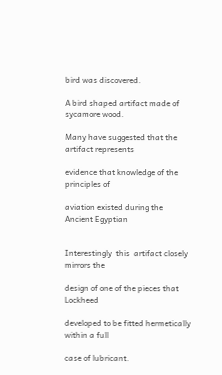bird was discovered.

A bird shaped artifact made of sycamore wood.

Many have suggested that the artifact represents

evidence that knowledge of the principles of

aviation existed during the Ancient Egyptian


Interestingly  this  artifact closely mirrors the

design of one of the pieces that Lockheed

developed to be fitted hermetically within a full

case of lubricant.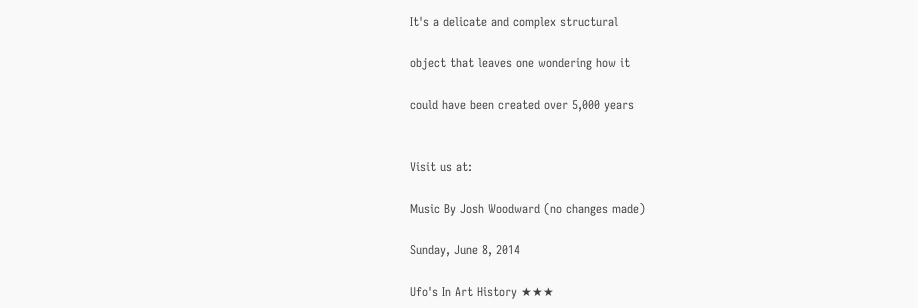It's a delicate and complex structural

object that leaves one wondering how it

could have been created over 5,000 years


Visit us at:

Music By Josh Woodward (no changes made)

Sunday, June 8, 2014

Ufo's In Art History ★★★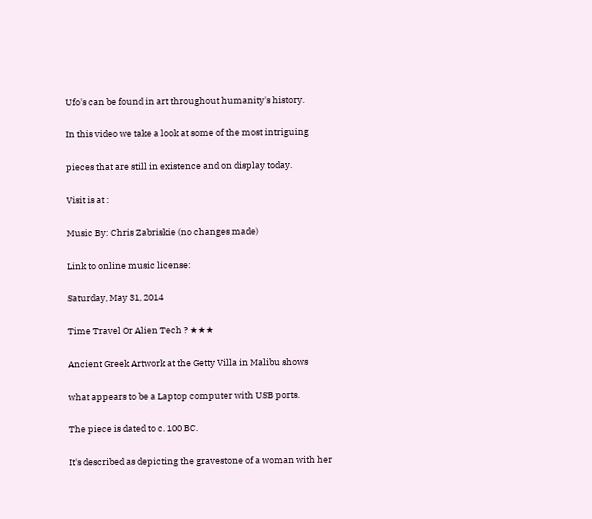Ufo's can be found in art throughout humanity's history.

In this video we take a look at some of the most intriguing

pieces that are still in existence and on display today.

Visit is at :

Music By: Chris Zabriskie (no changes made)

Link to online music license:

Saturday, May 31, 2014

Time Travel Or Alien Tech ? ★★★

Ancient Greek Artwork at the Getty Villa in Malibu shows

what appears to be a Laptop computer with USB ports.

The piece is dated to c. 100 BC.

It's described as depicting the gravestone of a woman with her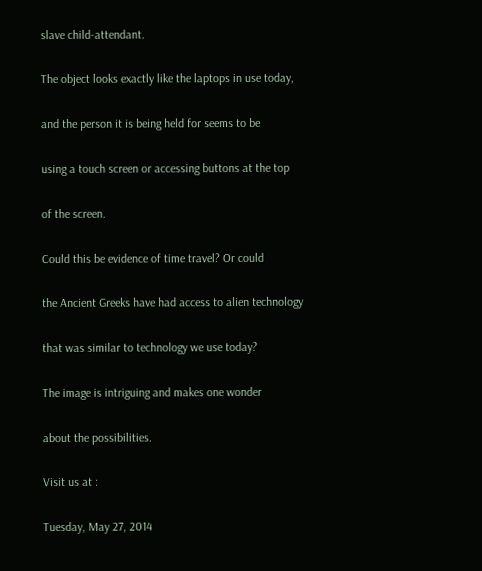slave child-attendant.

The object looks exactly like the laptops in use today,

and the person it is being held for seems to be

using a touch screen or accessing buttons at the top

of the screen.

Could this be evidence of time travel? Or could

the Ancient Greeks have had access to alien technology

that was similar to technology we use today?

The image is intriguing and makes one wonder

about the possibilities.

Visit us at :

Tuesday, May 27, 2014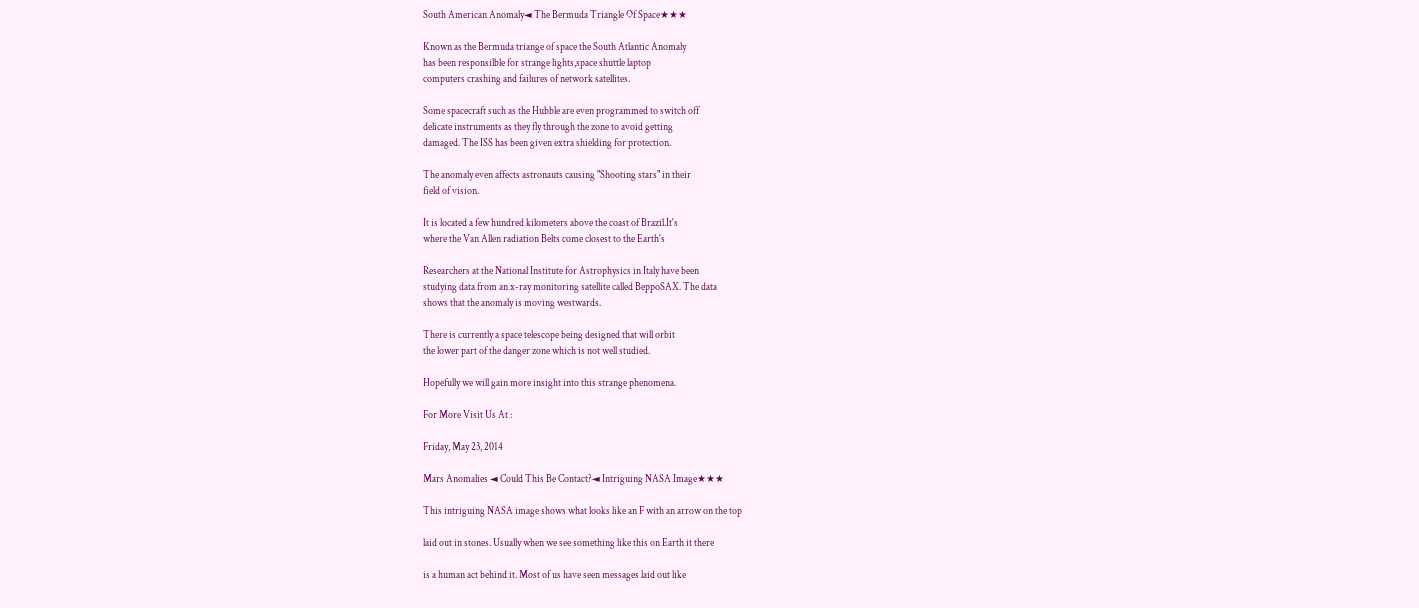South American Anomaly◄ The Bermuda Triangle Of Space★★★

Known as the Bermuda triange of space the South Atlantic Anomaly
has been responsilble for strange lights,space shuttle laptop
computers crashing and failures of network satellites.

Some spacecraft such as the Hubble are even programmed to switch off
delicate instruments as they fly through the zone to avoid getting
damaged. The ISS has been given extra shielding for protection.

The anomaly even affects astronauts causing "Shooting stars" in their
field of vision.

It is located a few hundred kilometers above the coast of Brazil.It's
where the Van Allen radiation Belts come closest to the Earth's

Researchers at the National Institute for Astrophysics in Italy have been
studying data from an x-ray monitoring satellite called BeppoSAX. The data
shows that the anomaly is moving westwards.

There is currently a space telescope being designed that will orbit
the lower part of the danger zone which is not well studied.

Hopefully we will gain more insight into this strange phenomena.

For More Visit Us At :

Friday, May 23, 2014

Mars Anomalies ◄ Could This Be Contact?◄ Intriguing NASA Image★★★

This intriguing NASA image shows what looks like an F with an arrow on the top

laid out in stones. Usually when we see something like this on Earth it there

is a human act behind it. Most of us have seen messages laid out like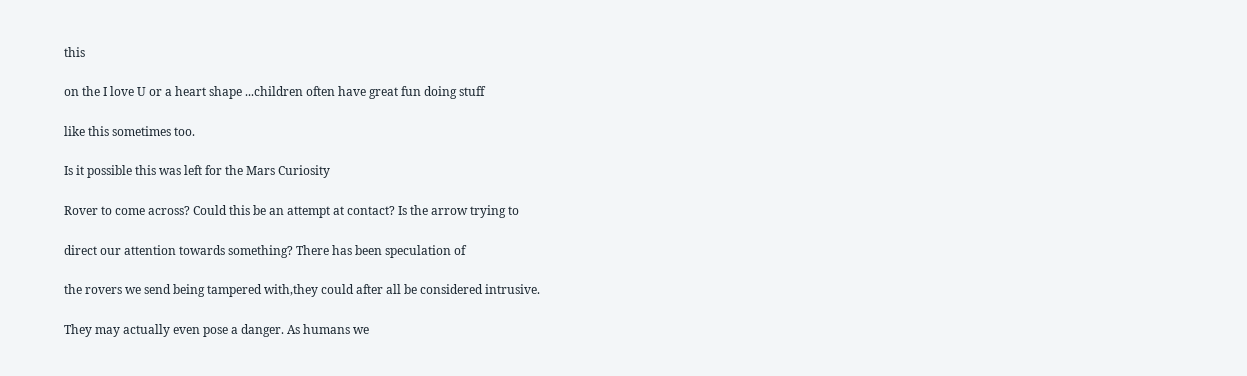this

on the I love U or a heart shape ...children often have great fun doing stuff

like this sometimes too.

Is it possible this was left for the Mars Curiosity

Rover to come across? Could this be an attempt at contact? Is the arrow trying to

direct our attention towards something? There has been speculation of

the rovers we send being tampered with,they could after all be considered intrusive.

They may actually even pose a danger. As humans we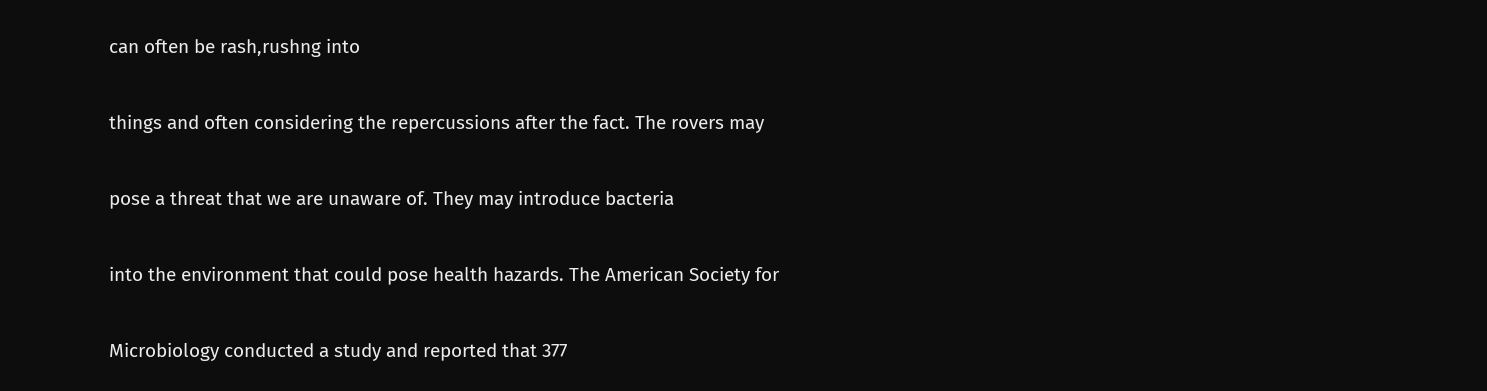can often be rash,rushng into

things and often considering the repercussions after the fact. The rovers may

pose a threat that we are unaware of. They may introduce bacteria

into the environment that could pose health hazards. The American Society for

Microbiology conducted a study and reported that 377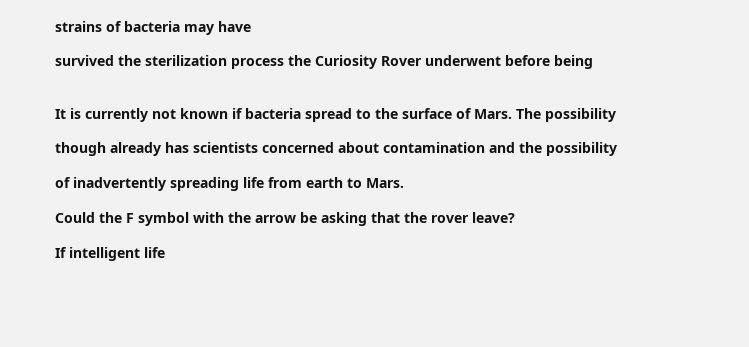strains of bacteria may have

survived the sterilization process the Curiosity Rover underwent before being


It is currently not known if bacteria spread to the surface of Mars. The possibility

though already has scientists concerned about contamination and the possibility

of inadvertently spreading life from earth to Mars.

Could the F symbol with the arrow be asking that the rover leave?

If intelligent life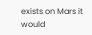exists on Mars it would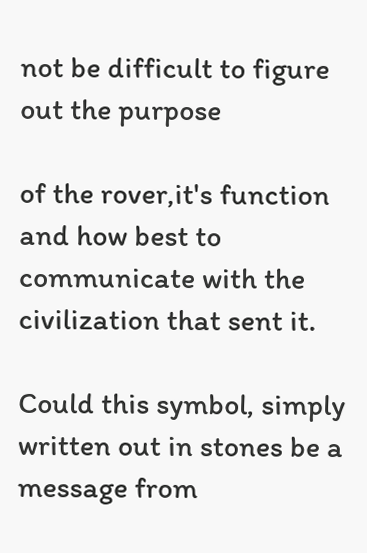not be difficult to figure out the purpose

of the rover,it's function and how best to communicate with the civilization that sent it.

Could this symbol, simply written out in stones be a message from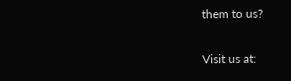them to us?

Visit us at: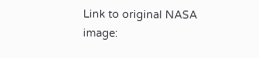Link to original NASA image: